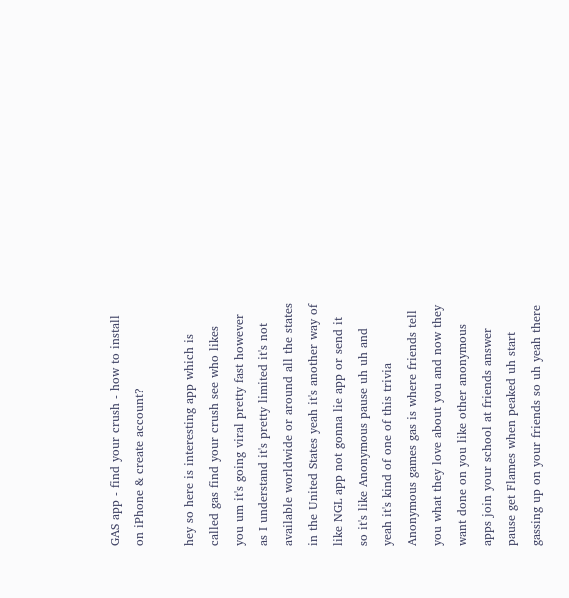GAS app - find your crush - how to install on iPhone & create account?

hey so here is interesting app which is called gas find your crush see who likes you um it's going viral pretty fast however as I understand it's pretty limited it's not available worldwide or around all the states in the United States yeah it's another way of like NGL app not gonna lie app or send it so it's like Anonymous pause uh uh and yeah it's kind of one of this trivia Anonymous games gas is where friends tell you what they love about you and now they want done on you like other anonymous apps join your school at friends answer pause get Flames when peaked uh start gassing up on your friends so uh yeah there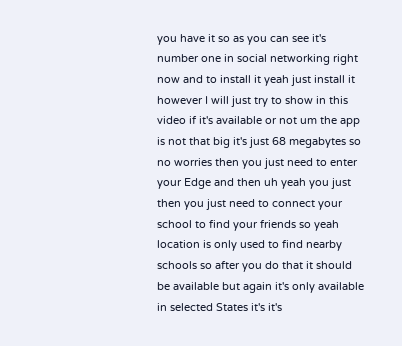you have it so as you can see it's number one in social networking right now and to install it yeah just install it however I will just try to show in this video if it's available or not um the app is not that big it's just 68 megabytes so no worries then you just need to enter your Edge and then uh yeah you just then you just need to connect your school to find your friends so yeah location is only used to find nearby schools so after you do that it should be available but again it's only available in selected States it's it's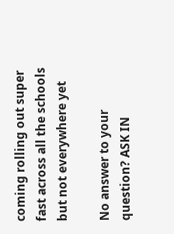coming rolling out super fast across all the schools but not everywhere yet

No answer to your question? ASK IN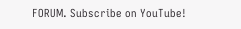FORUM. Subscribe on YouTube!